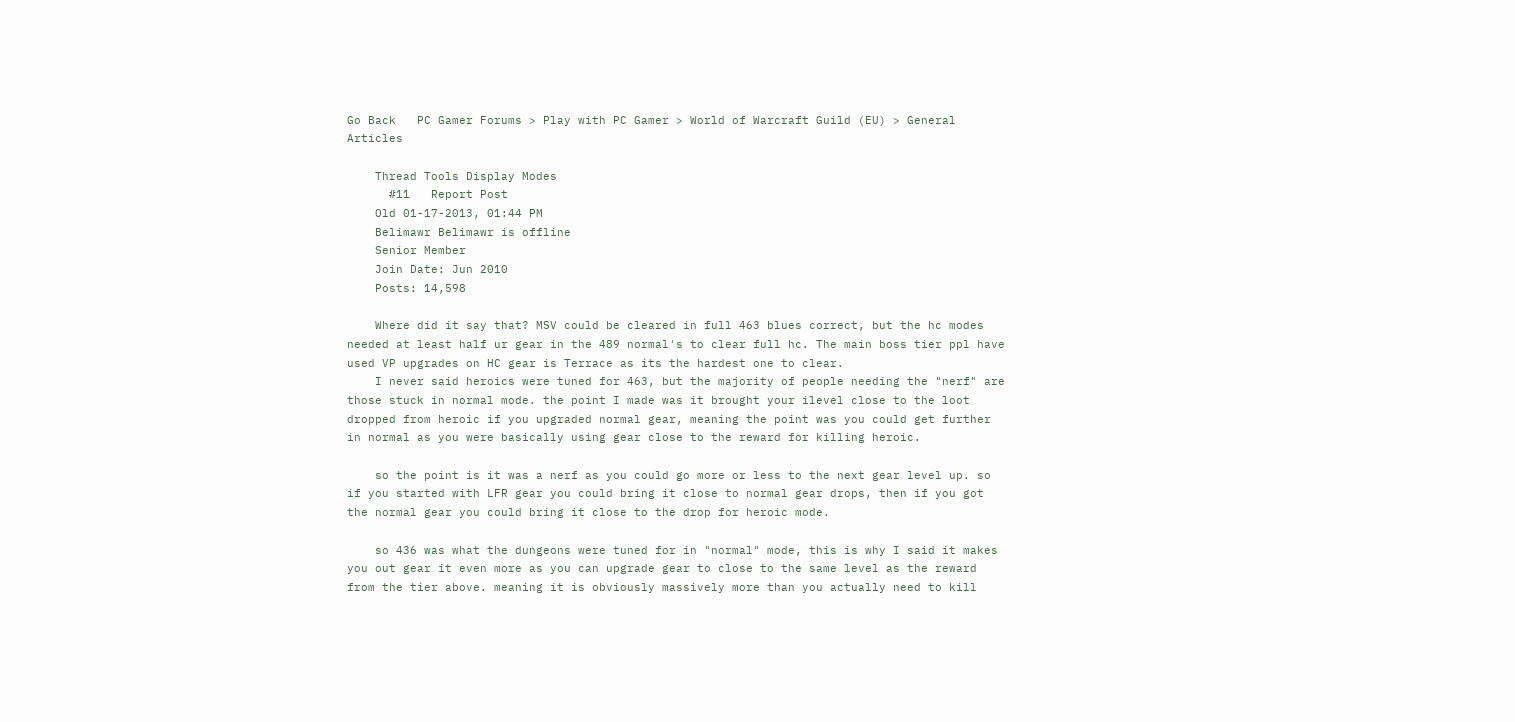Go Back   PC Gamer Forums > Play with PC Gamer > World of Warcraft Guild (EU) > General Articles

    Thread Tools Display Modes
      #11   Report Post
    Old 01-17-2013, 01:44 PM
    Belimawr Belimawr is offline
    Senior Member
    Join Date: Jun 2010
    Posts: 14,598

    Where did it say that? MSV could be cleared in full 463 blues correct, but the hc modes needed at least half ur gear in the 489 normal's to clear full hc. The main boss tier ppl have used VP upgrades on HC gear is Terrace as its the hardest one to clear.
    I never said heroics were tuned for 463, but the majority of people needing the "nerf" are those stuck in normal mode. the point I made was it brought your ilevel close to the loot dropped from heroic if you upgraded normal gear, meaning the point was you could get further in normal as you were basically using gear close to the reward for killing heroic.

    so the point is it was a nerf as you could go more or less to the next gear level up. so if you started with LFR gear you could bring it close to normal gear drops, then if you got the normal gear you could bring it close to the drop for heroic mode.

    so 436 was what the dungeons were tuned for in "normal" mode, this is why I said it makes you out gear it even more as you can upgrade gear to close to the same level as the reward from the tier above. meaning it is obviously massively more than you actually need to kill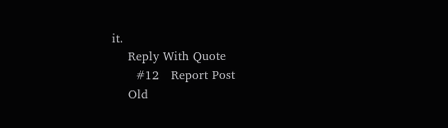it.
    Reply With Quote
      #12   Report Post
    Old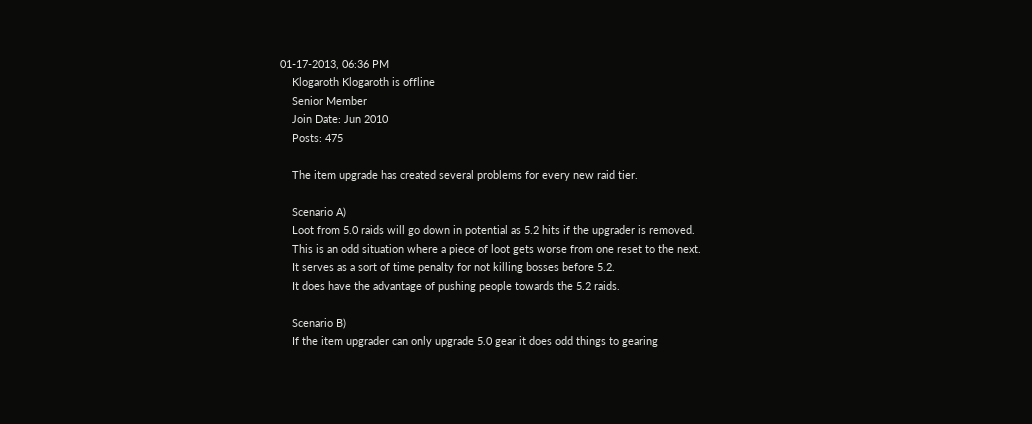01-17-2013, 06:36 PM
    Klogaroth Klogaroth is offline
    Senior Member
    Join Date: Jun 2010
    Posts: 475

    The item upgrade has created several problems for every new raid tier.

    Scenario A)
    Loot from 5.0 raids will go down in potential as 5.2 hits if the upgrader is removed.
    This is an odd situation where a piece of loot gets worse from one reset to the next.
    It serves as a sort of time penalty for not killing bosses before 5.2.
    It does have the advantage of pushing people towards the 5.2 raids.

    Scenario B)
    If the item upgrader can only upgrade 5.0 gear it does odd things to gearing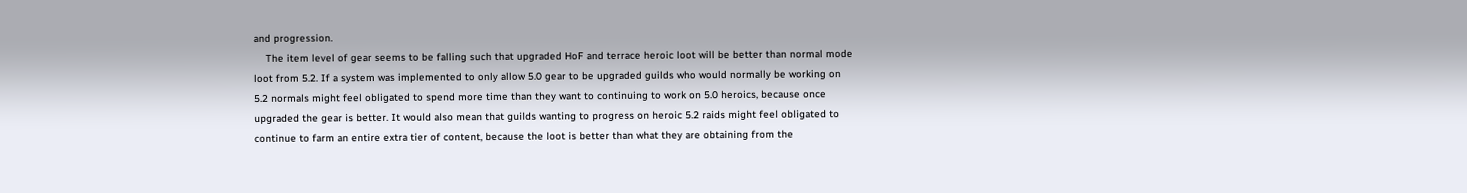and progression.
    The item level of gear seems to be falling such that upgraded HoF and terrace heroic loot will be better than normal mode loot from 5.2. If a system was implemented to only allow 5.0 gear to be upgraded guilds who would normally be working on 5.2 normals might feel obligated to spend more time than they want to continuing to work on 5.0 heroics, because once upgraded the gear is better. It would also mean that guilds wanting to progress on heroic 5.2 raids might feel obligated to continue to farm an entire extra tier of content, because the loot is better than what they are obtaining from the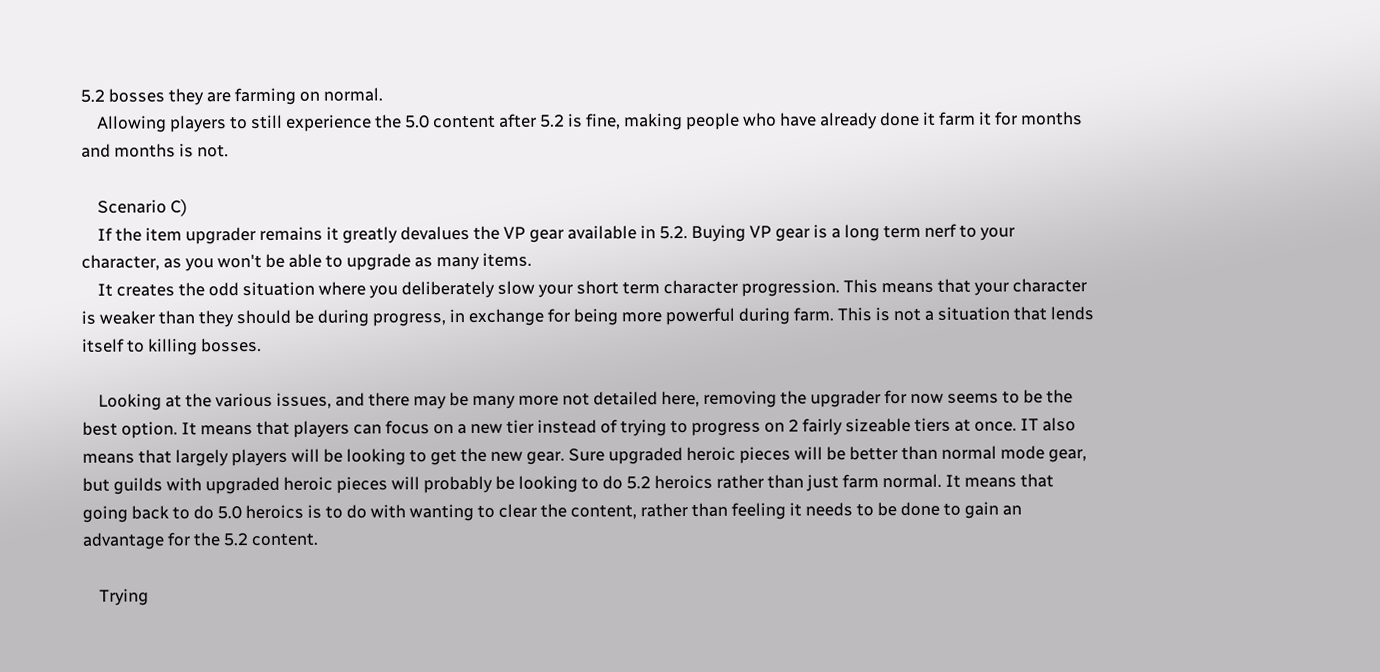5.2 bosses they are farming on normal.
    Allowing players to still experience the 5.0 content after 5.2 is fine, making people who have already done it farm it for months and months is not.

    Scenario C)
    If the item upgrader remains it greatly devalues the VP gear available in 5.2. Buying VP gear is a long term nerf to your character, as you won't be able to upgrade as many items.
    It creates the odd situation where you deliberately slow your short term character progression. This means that your character is weaker than they should be during progress, in exchange for being more powerful during farm. This is not a situation that lends itself to killing bosses.

    Looking at the various issues, and there may be many more not detailed here, removing the upgrader for now seems to be the best option. It means that players can focus on a new tier instead of trying to progress on 2 fairly sizeable tiers at once. IT also means that largely players will be looking to get the new gear. Sure upgraded heroic pieces will be better than normal mode gear, but guilds with upgraded heroic pieces will probably be looking to do 5.2 heroics rather than just farm normal. It means that going back to do 5.0 heroics is to do with wanting to clear the content, rather than feeling it needs to be done to gain an advantage for the 5.2 content.

    Trying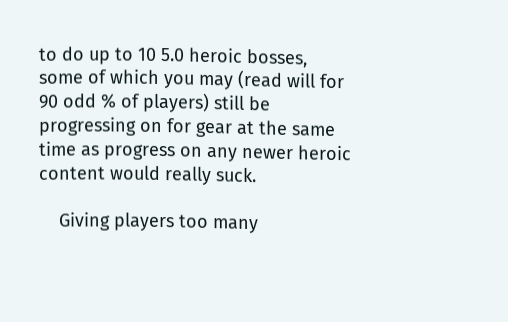to do up to 10 5.0 heroic bosses, some of which you may (read will for 90 odd % of players) still be progressing on for gear at the same time as progress on any newer heroic content would really suck.

    Giving players too many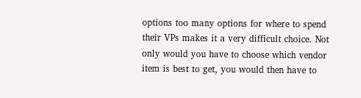options too many options for where to spend their VPs makes it a very difficult choice. Not only would you have to choose which vendor item is best to get, you would then have to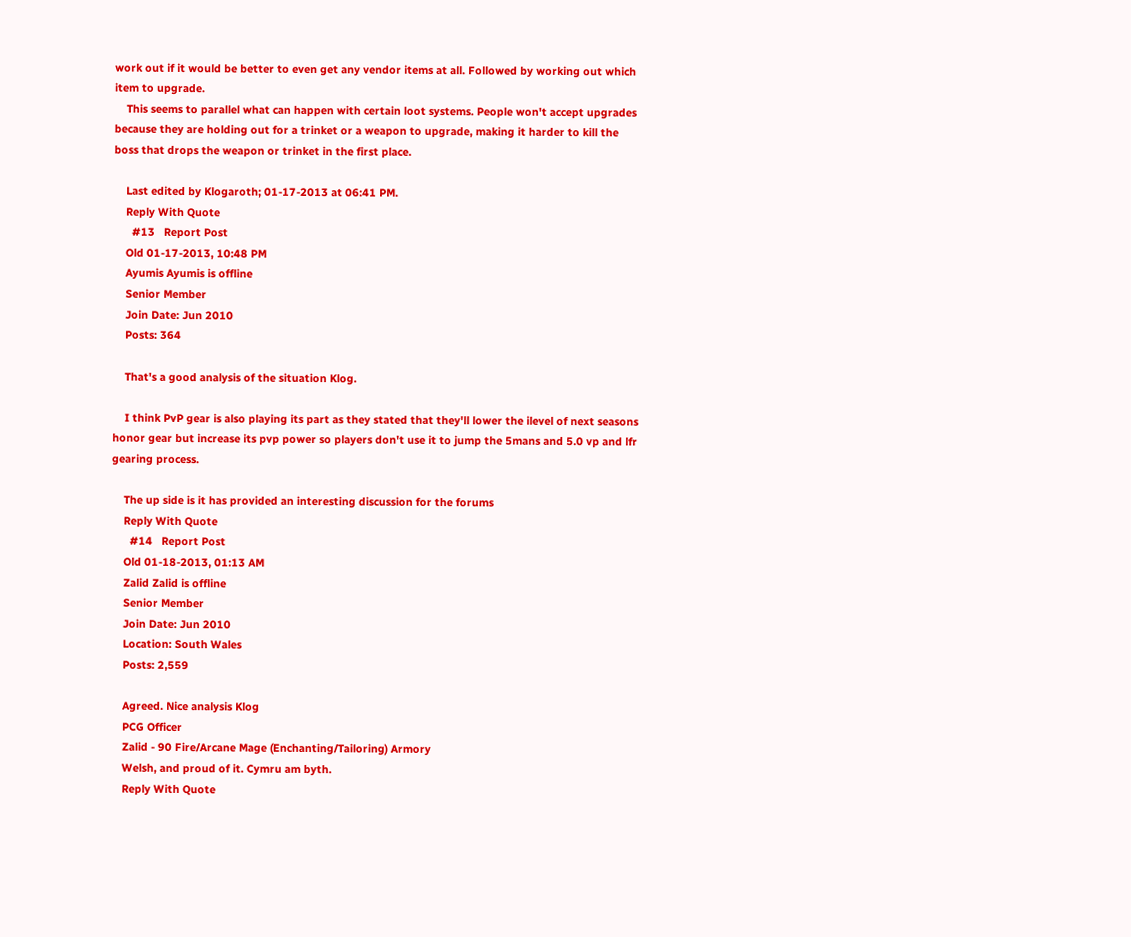work out if it would be better to even get any vendor items at all. Followed by working out which item to upgrade.
    This seems to parallel what can happen with certain loot systems. People won't accept upgrades because they are holding out for a trinket or a weapon to upgrade, making it harder to kill the boss that drops the weapon or trinket in the first place.

    Last edited by Klogaroth; 01-17-2013 at 06:41 PM.
    Reply With Quote
      #13   Report Post
    Old 01-17-2013, 10:48 PM
    Ayumis Ayumis is offline
    Senior Member
    Join Date: Jun 2010
    Posts: 364

    That's a good analysis of the situation Klog.

    I think PvP gear is also playing its part as they stated that they'll lower the ilevel of next seasons honor gear but increase its pvp power so players don't use it to jump the 5mans and 5.0 vp and lfr gearing process.

    The up side is it has provided an interesting discussion for the forums
    Reply With Quote
      #14   Report Post
    Old 01-18-2013, 01:13 AM
    Zalid Zalid is offline
    Senior Member
    Join Date: Jun 2010
    Location: South Wales
    Posts: 2,559

    Agreed. Nice analysis Klog
    PCG Officer
    Zalid - 90 Fire/Arcane Mage (Enchanting/Tailoring) Armory
    Welsh, and proud of it. Cymru am byth.
    Reply With Quote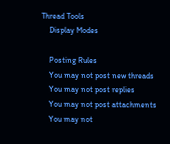Thread Tools
    Display Modes

    Posting Rules
    You may not post new threads
    You may not post replies
    You may not post attachments
    You may not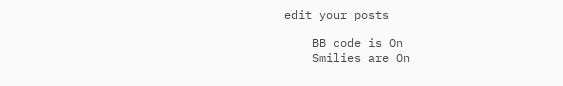edit your posts

    BB code is On
    Smilies are On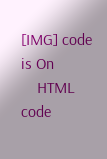[IMG] code is On
    HTML code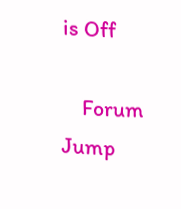is Off

    Forum Jump